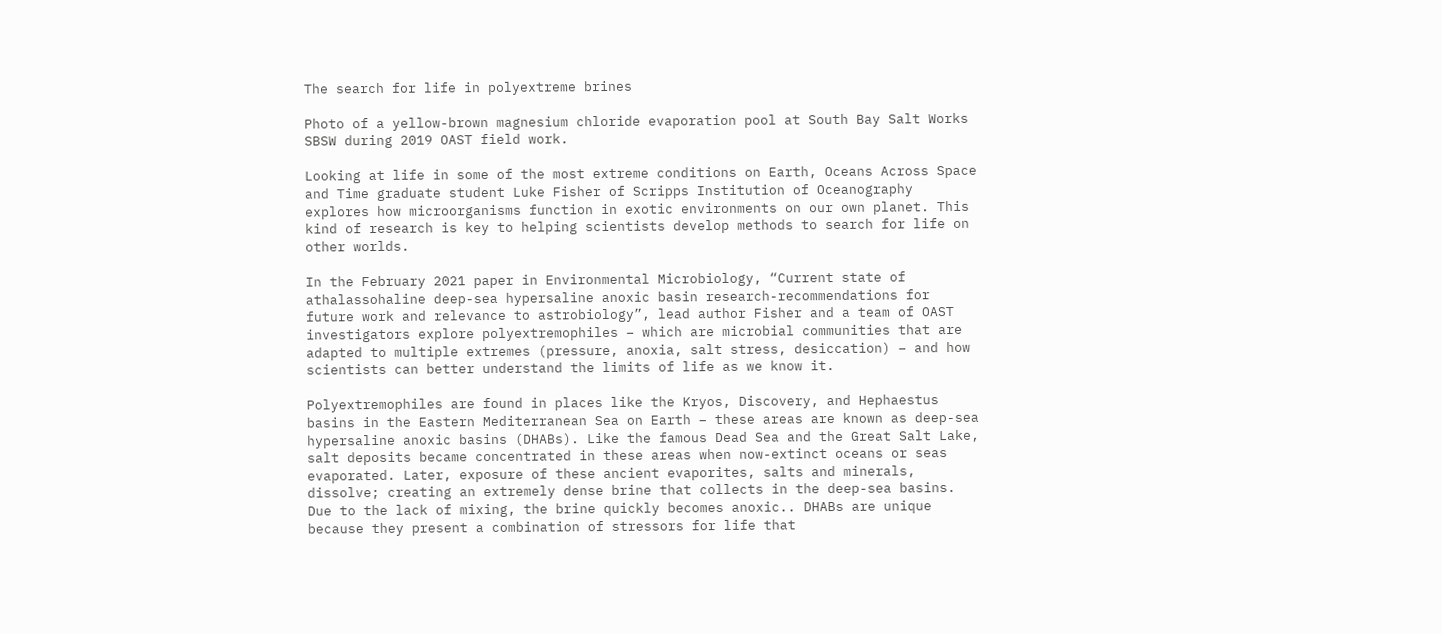The search for life in polyextreme brines

Photo of a yellow-brown magnesium chloride evaporation pool at South Bay Salt Works SBSW during 2019 OAST field work.

Looking at life in some of the most extreme conditions on Earth, Oceans Across Space and Time graduate student Luke Fisher of Scripps Institution of Oceanography explores how microorganisms function in exotic environments on our own planet. This kind of research is key to helping scientists develop methods to search for life on other worlds.

In the February 2021 paper in Environmental Microbiology, “Current state of athalassohaline deep-sea hypersaline anoxic basin research-recommendations for future work and relevance to astrobiology”, lead author Fisher and a team of OAST investigators explore polyextremophiles – which are microbial communities that are adapted to multiple extremes (pressure, anoxia, salt stress, desiccation) – and how scientists can better understand the limits of life as we know it.

Polyextremophiles are found in places like the Kryos, Discovery, and Hephaestus basins in the Eastern Mediterranean Sea on Earth – these areas are known as deep-sea hypersaline anoxic basins (DHABs). Like the famous Dead Sea and the Great Salt Lake, salt deposits became concentrated in these areas when now-extinct oceans or seas evaporated. Later, exposure of these ancient evaporites, salts and minerals, dissolve; creating an extremely dense brine that collects in the deep-sea basins. Due to the lack of mixing, the brine quickly becomes anoxic.. DHABs are unique because they present a combination of stressors for life that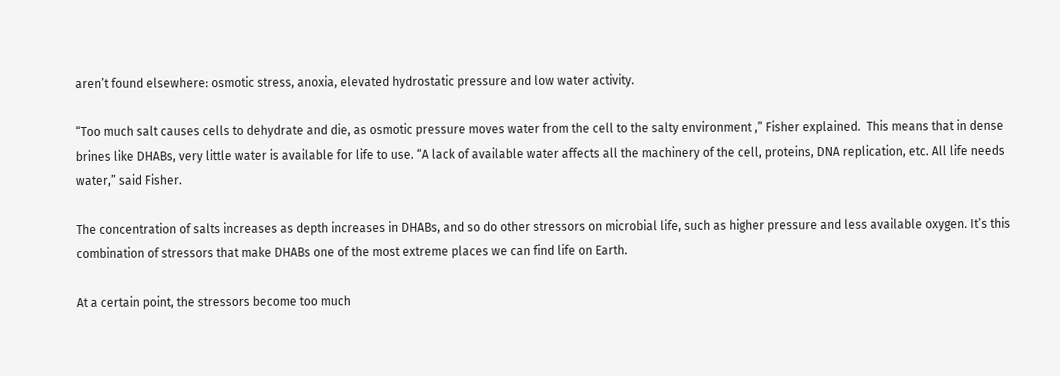aren’t found elsewhere: osmotic stress, anoxia, elevated hydrostatic pressure and low water activity.

“Too much salt causes cells to dehydrate and die, as osmotic pressure moves water from the cell to the salty environment ,” Fisher explained.  This means that in dense brines like DHABs, very little water is available for life to use. “A lack of available water affects all the machinery of the cell, proteins, DNA replication, etc. All life needs water,” said Fisher.

The concentration of salts increases as depth increases in DHABs, and so do other stressors on microbial life, such as higher pressure and less available oxygen. It’s this combination of stressors that make DHABs one of the most extreme places we can find life on Earth.

At a certain point, the stressors become too much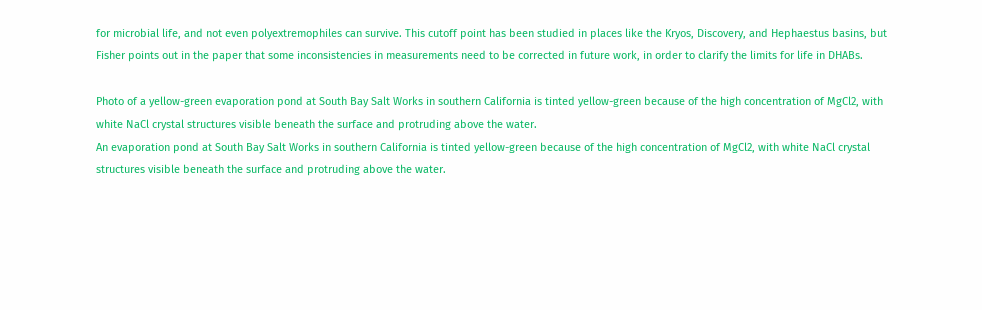for microbial life, and not even polyextremophiles can survive. This cutoff point has been studied in places like the Kryos, Discovery, and Hephaestus basins, but Fisher points out in the paper that some inconsistencies in measurements need to be corrected in future work, in order to clarify the limits for life in DHABs.

Photo of a yellow-green evaporation pond at South Bay Salt Works in southern California is tinted yellow-green because of the high concentration of MgCl2, with white NaCl crystal structures visible beneath the surface and protruding above the water.
An evaporation pond at South Bay Salt Works in southern California is tinted yellow-green because of the high concentration of MgCl2, with white NaCl crystal structures visible beneath the surface and protruding above the water.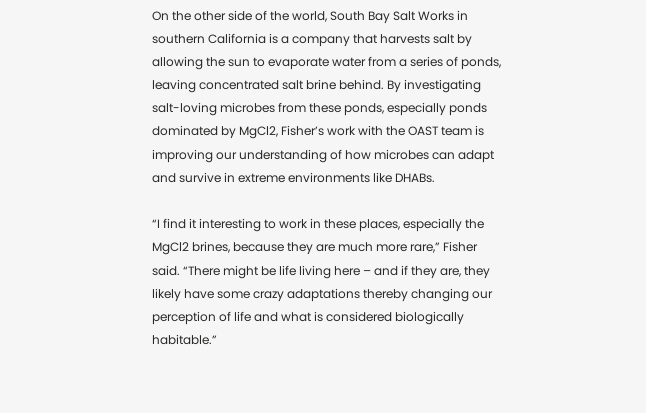On the other side of the world, South Bay Salt Works in southern California is a company that harvests salt by allowing the sun to evaporate water from a series of ponds, leaving concentrated salt brine behind. By investigating salt-loving microbes from these ponds, especially ponds dominated by MgCl2, Fisher’s work with the OAST team is improving our understanding of how microbes can adapt and survive in extreme environments like DHABs.

“I find it interesting to work in these places, especially the MgCl2 brines, because they are much more rare,” Fisher said. “There might be life living here – and if they are, they likely have some crazy adaptations thereby changing our perception of life and what is considered biologically habitable.”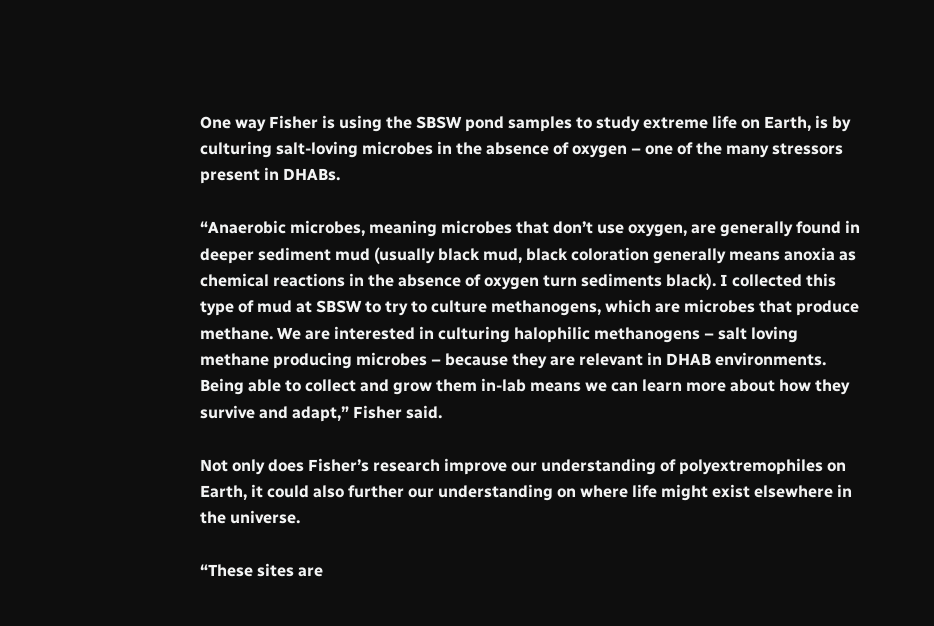One way Fisher is using the SBSW pond samples to study extreme life on Earth, is by culturing salt-loving microbes in the absence of oxygen – one of the many stressors present in DHABs.

“Anaerobic microbes, meaning microbes that don’t use oxygen, are generally found in deeper sediment mud (usually black mud, black coloration generally means anoxia as chemical reactions in the absence of oxygen turn sediments black). I collected this type of mud at SBSW to try to culture methanogens, which are microbes that produce methane. We are interested in culturing halophilic methanogens – salt loving methane producing microbes – because they are relevant in DHAB environments. Being able to collect and grow them in-lab means we can learn more about how they survive and adapt,” Fisher said.

Not only does Fisher’s research improve our understanding of polyextremophiles on Earth, it could also further our understanding on where life might exist elsewhere in the universe.

“These sites are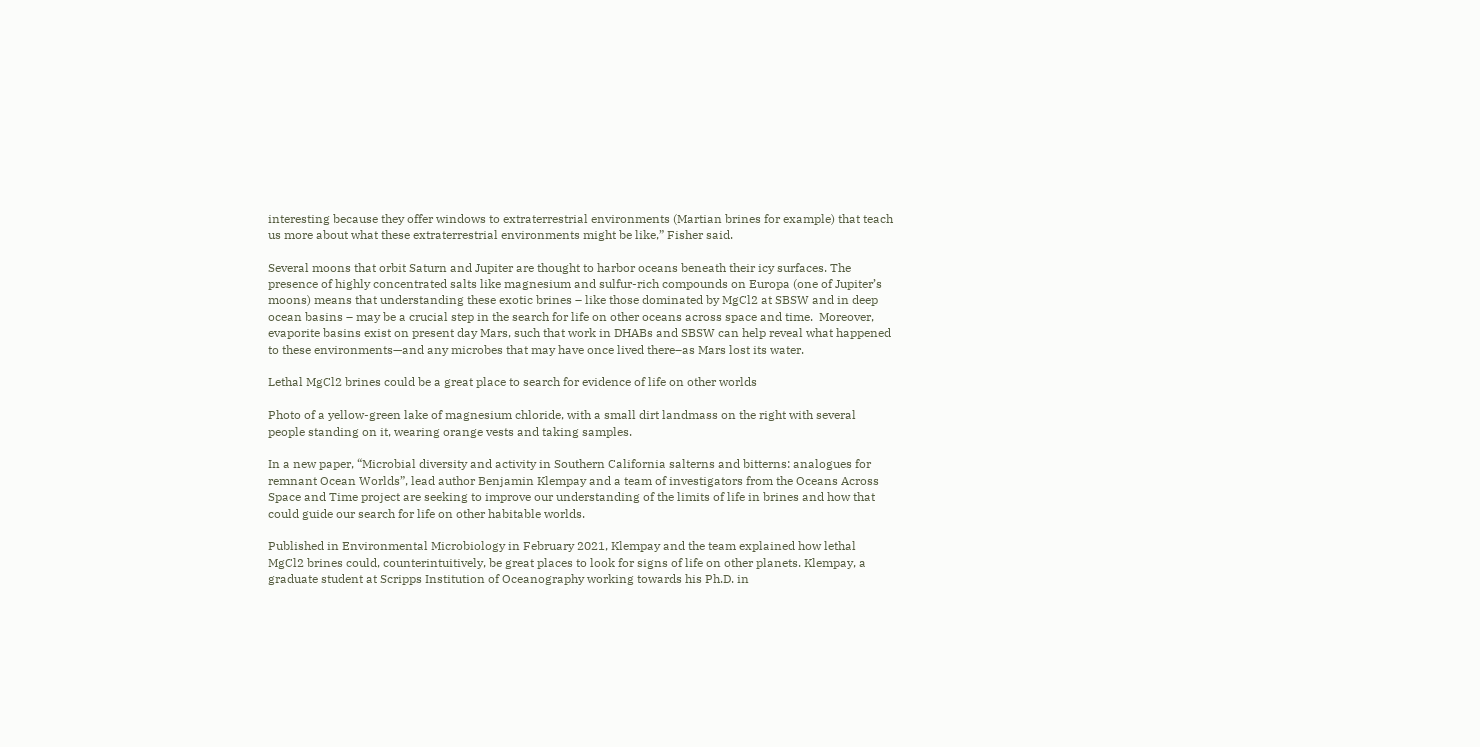interesting because they offer windows to extraterrestrial environments (Martian brines for example) that teach us more about what these extraterrestrial environments might be like,” Fisher said.

Several moons that orbit Saturn and Jupiter are thought to harbor oceans beneath their icy surfaces. The presence of highly concentrated salts like magnesium and sulfur-rich compounds on Europa (one of Jupiter’s moons) means that understanding these exotic brines – like those dominated by MgCl2 at SBSW and in deep ocean basins – may be a crucial step in the search for life on other oceans across space and time.  Moreover, evaporite basins exist on present day Mars, such that work in DHABs and SBSW can help reveal what happened to these environments—and any microbes that may have once lived there–as Mars lost its water.

Lethal MgCl2 brines could be a great place to search for evidence of life on other worlds

Photo of a yellow-green lake of magnesium chloride, with a small dirt landmass on the right with several people standing on it, wearing orange vests and taking samples.

In a new paper, “Microbial diversity and activity in Southern California salterns and bitterns: analogues for remnant Ocean Worlds”, lead author Benjamin Klempay and a team of investigators from the Oceans Across Space and Time project are seeking to improve our understanding of the limits of life in brines and how that could guide our search for life on other habitable worlds.

Published in Environmental Microbiology in February 2021, Klempay and the team explained how lethal MgCl2 brines could, counterintuitively, be great places to look for signs of life on other planets. Klempay, a graduate student at Scripps Institution of Oceanography working towards his Ph.D. in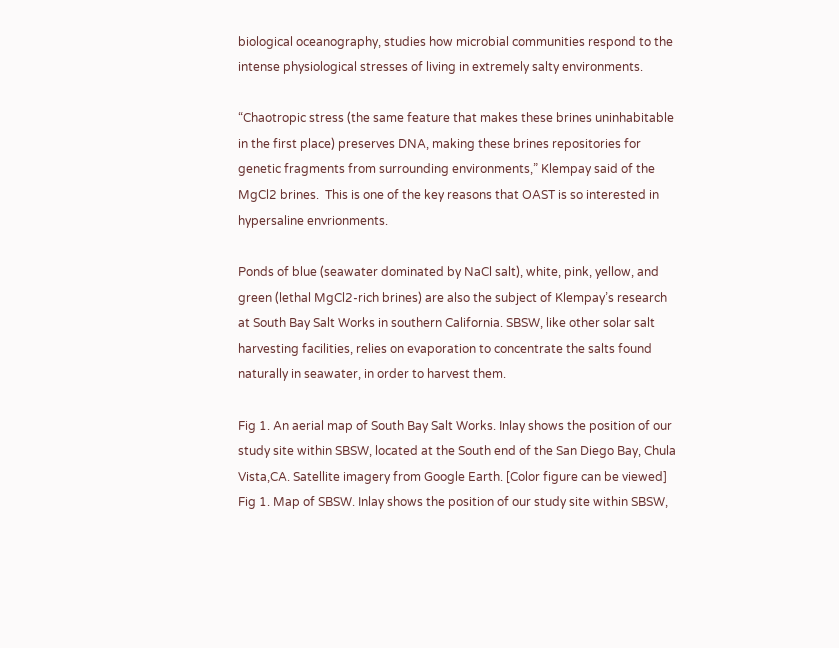biological oceanography, studies how microbial communities respond to the intense physiological stresses of living in extremely salty environments.

“Chaotropic stress (the same feature that makes these brines uninhabitable in the first place) preserves DNA, making these brines repositories for genetic fragments from surrounding environments,” Klempay said of the MgCl2 brines.  This is one of the key reasons that OAST is so interested in hypersaline envrionments.

Ponds of blue (seawater dominated by NaCl salt), white, pink, yellow, and green (lethal MgCl2-rich brines) are also the subject of Klempay’s research at South Bay Salt Works in southern California. SBSW, like other solar salt harvesting facilities, relies on evaporation to concentrate the salts found naturally in seawater, in order to harvest them.

Fig 1. An aerial map of South Bay Salt Works. Inlay shows the position of our study site within SBSW, located at the South end of the San Diego Bay, Chula Vista,CA. Satellite imagery from Google Earth. [Color figure can be viewed]
Fig 1. Map of SBSW. Inlay shows the position of our study site within SBSW,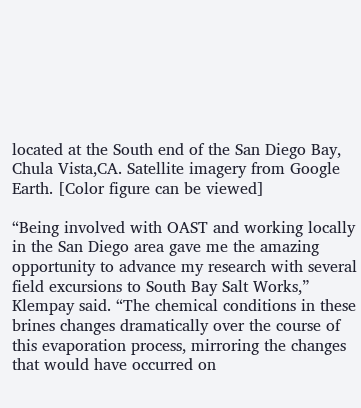located at the South end of the San Diego Bay, Chula Vista,CA. Satellite imagery from Google Earth. [Color figure can be viewed]

“Being involved with OAST and working locally in the San Diego area gave me the amazing opportunity to advance my research with several field excursions to South Bay Salt Works,” Klempay said. “The chemical conditions in these brines changes dramatically over the course of this evaporation process, mirroring the changes that would have occurred on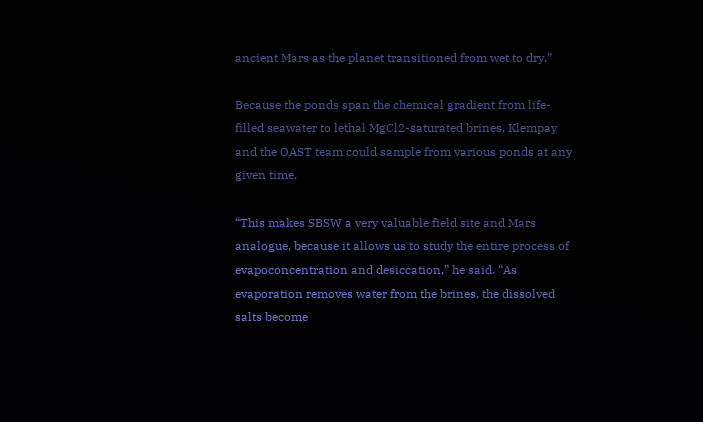ancient Mars as the planet transitioned from wet to dry.”

Because the ponds span the chemical gradient from life-filled seawater to lethal MgCl2-saturated brines, Klempay and the OAST team could sample from various ponds at any given time.

“This makes SBSW a very valuable field site and Mars analogue, because it allows us to study the entire process of evapoconcentration and desiccation,” he said. “As evaporation removes water from the brines, the dissolved salts become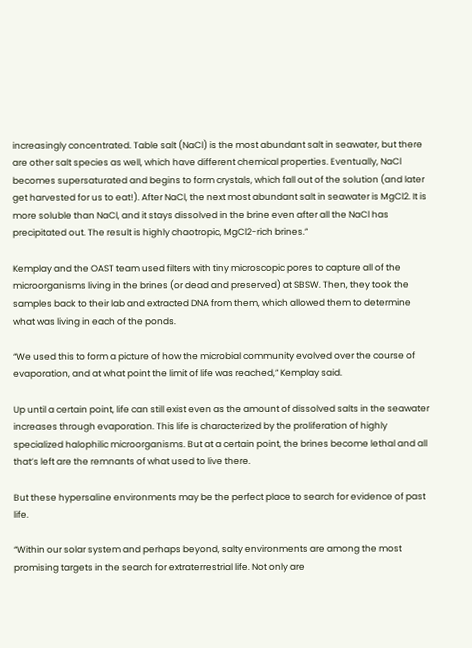increasingly concentrated. Table salt (NaCl) is the most abundant salt in seawater, but there are other salt species as well, which have different chemical properties. Eventually, NaCl becomes supersaturated and begins to form crystals, which fall out of the solution (and later get harvested for us to eat!). After NaCl, the next most abundant salt in seawater is MgCl2. It is more soluble than NaCl, and it stays dissolved in the brine even after all the NaCl has precipitated out. The result is highly chaotropic, MgCl2-rich brines.”

Kemplay and the OAST team used filters with tiny microscopic pores to capture all of the microorganisms living in the brines (or dead and preserved) at SBSW. Then, they took the samples back to their lab and extracted DNA from them, which allowed them to determine what was living in each of the ponds.

“We used this to form a picture of how the microbial community evolved over the course of evaporation, and at what point the limit of life was reached,” Kemplay said.

Up until a certain point, life can still exist even as the amount of dissolved salts in the seawater increases through evaporation. This life is characterized by the proliferation of highly specialized halophilic microorganisms. But at a certain point, the brines become lethal and all that’s left are the remnants of what used to live there.

But these hypersaline environments may be the perfect place to search for evidence of past life.

“Within our solar system and perhaps beyond, salty environments are among the most promising targets in the search for extraterrestrial life. Not only are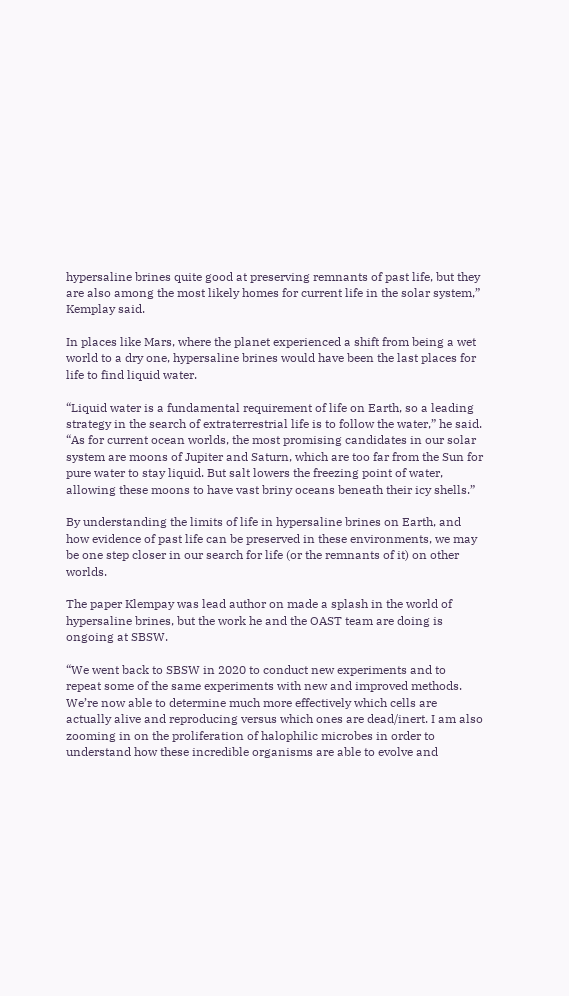hypersaline brines quite good at preserving remnants of past life, but they are also among the most likely homes for current life in the solar system,” Kemplay said.

In places like Mars, where the planet experienced a shift from being a wet world to a dry one, hypersaline brines would have been the last places for life to find liquid water.

“Liquid water is a fundamental requirement of life on Earth, so a leading strategy in the search of extraterrestrial life is to follow the water,” he said. “As for current ocean worlds, the most promising candidates in our solar system are moons of Jupiter and Saturn, which are too far from the Sun for pure water to stay liquid. But salt lowers the freezing point of water, allowing these moons to have vast briny oceans beneath their icy shells.”

By understanding the limits of life in hypersaline brines on Earth, and how evidence of past life can be preserved in these environments, we may be one step closer in our search for life (or the remnants of it) on other worlds.

The paper Klempay was lead author on made a splash in the world of hypersaline brines, but the work he and the OAST team are doing is ongoing at SBSW.

“We went back to SBSW in 2020 to conduct new experiments and to repeat some of the same experiments with new and improved methods. We’re now able to determine much more effectively which cells are actually alive and reproducing versus which ones are dead/inert. I am also zooming in on the proliferation of halophilic microbes in order to understand how these incredible organisms are able to evolve and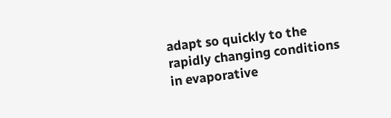adapt so quickly to the rapidly changing conditions in evaporative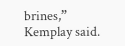brines,” Kemplay said.